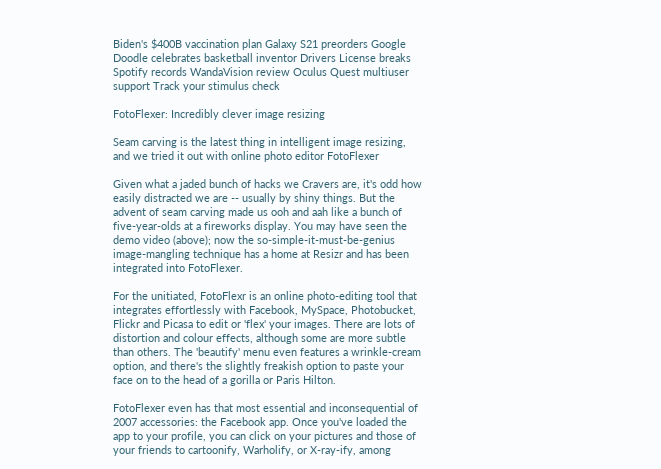Biden's $400B vaccination plan Galaxy S21 preorders Google Doodle celebrates basketball inventor Drivers License breaks Spotify records WandaVision review Oculus Quest multiuser support Track your stimulus check

FotoFlexer: Incredibly clever image resizing

Seam carving is the latest thing in intelligent image resizing, and we tried it out with online photo editor FotoFlexer

Given what a jaded bunch of hacks we Cravers are, it's odd how easily distracted we are -- usually by shiny things. But the advent of seam carving made us ooh and aah like a bunch of five-year-olds at a fireworks display. You may have seen the demo video (above); now the so-simple-it-must-be-genius image-mangling technique has a home at Resizr and has been integrated into FotoFlexer.

For the unitiated, FotoFlexr is an online photo-editing tool that integrates effortlessly with Facebook, MySpace, Photobucket, Flickr and Picasa to edit or 'flex' your images. There are lots of distortion and colour effects, although some are more subtle than others. The 'beautify' menu even features a wrinkle-cream option, and there's the slightly freakish option to paste your face on to the head of a gorilla or Paris Hilton.

FotoFlexer even has that most essential and inconsequential of 2007 accessories: the Facebook app. Once you've loaded the app to your profile, you can click on your pictures and those of your friends to cartoonify, Warholify, or X-ray-ify, among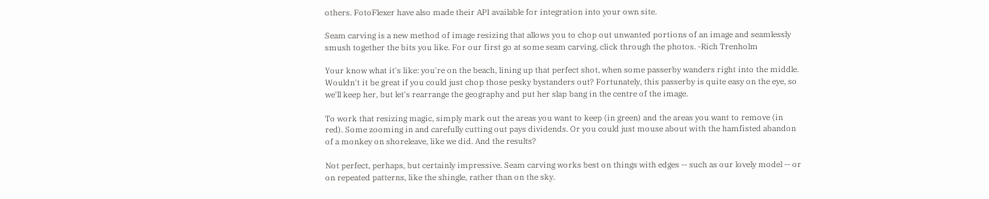others. FotoFlexer have also made their API available for integration into your own site.

Seam carving is a new method of image resizing that allows you to chop out unwanted portions of an image and seamlessly smush together the bits you like. For our first go at some seam carving, click through the photos. -Rich Trenholm

Your know what it's like: you're on the beach, lining up that perfect shot, when some passerby wanders right into the middle. Wouldn't it be great if you could just chop those pesky bystanders out? Fortunately, this passerby is quite easy on the eye, so we'll keep her, but let's rearrange the geography and put her slap bang in the centre of the image.

To work that resizing magic, simply mark out the areas you want to keep (in green) and the areas you want to remove (in red). Some zooming in and carefully cutting out pays dividends. Or you could just mouse about with the hamfisted abandon of a monkey on shoreleave, like we did. And the results?

Not perfect, perhaps, but certainly impressive. Seam carving works best on things with edges -- such as our lovely model -- or on repeated patterns, like the shingle, rather than on the sky.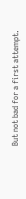But not bad for a first attempt.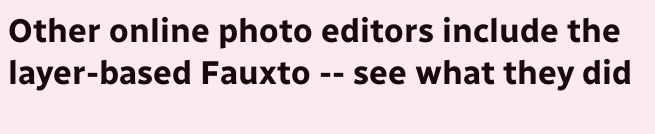Other online photo editors include the layer-based Fauxto -- see what they did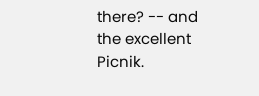there? -- and the excellent Picnik.